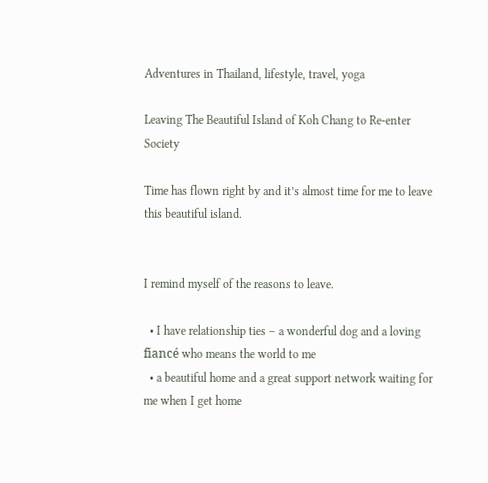Adventures in Thailand, lifestyle, travel, yoga

Leaving The Beautiful Island of Koh Chang to Re-enter Society

Time has flown right by and it’s almost time for me to leave this beautiful island.


I remind myself of the reasons to leave.

  • I have relationship ties – a wonderful dog and a loving fiancé who means the world to me
  • a beautiful home and a great support network waiting for me when I get home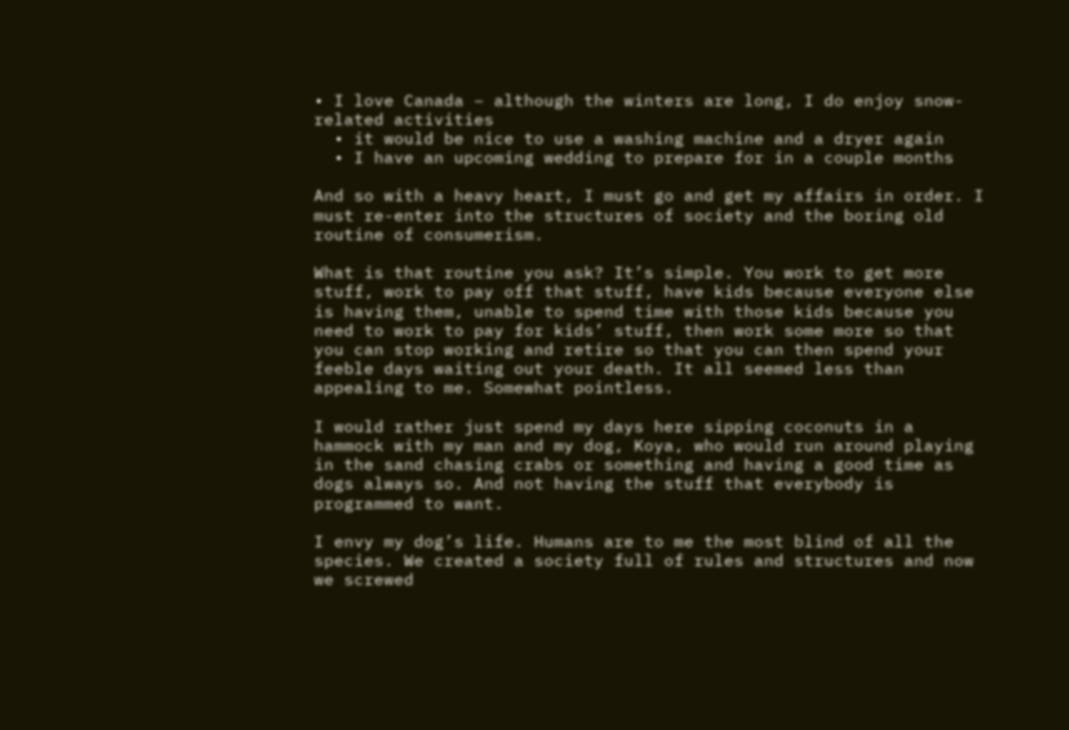• I love Canada – although the winters are long, I do enjoy snow-related activities
  • it would be nice to use a washing machine and a dryer again
  • I have an upcoming wedding to prepare for in a couple months

And so with a heavy heart, I must go and get my affairs in order. I must re-enter into the structures of society and the boring old routine of consumerism.

What is that routine you ask? It’s simple. You work to get more stuff, work to pay off that stuff, have kids because everyone else is having them, unable to spend time with those kids because you need to work to pay for kids’ stuff, then work some more so that you can stop working and retire so that you can then spend your feeble days waiting out your death. It all seemed less than appealing to me. Somewhat pointless.

I would rather just spend my days here sipping coconuts in a hammock with my man and my dog, Koya, who would run around playing in the sand chasing crabs or something and having a good time as dogs always so. And not having the stuff that everybody is programmed to want.

I envy my dog’s life. Humans are to me the most blind of all the species. We created a society full of rules and structures and now we screwed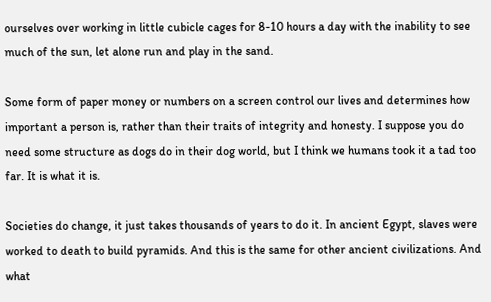ourselves over working in little cubicle cages for 8-10 hours a day with the inability to see much of the sun, let alone run and play in the sand.

Some form of paper money or numbers on a screen control our lives and determines how important a person is, rather than their traits of integrity and honesty. I suppose you do need some structure as dogs do in their dog world, but I think we humans took it a tad too far. It is what it is.

Societies do change, it just takes thousands of years to do it. In ancient Egypt, slaves were worked to death to build pyramids. And this is the same for other ancient civilizations. And what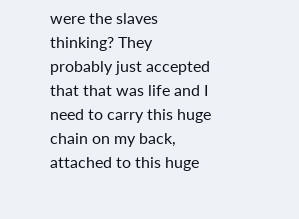were the slaves thinking? They probably just accepted that that was life and I need to carry this huge chain on my back, attached to this huge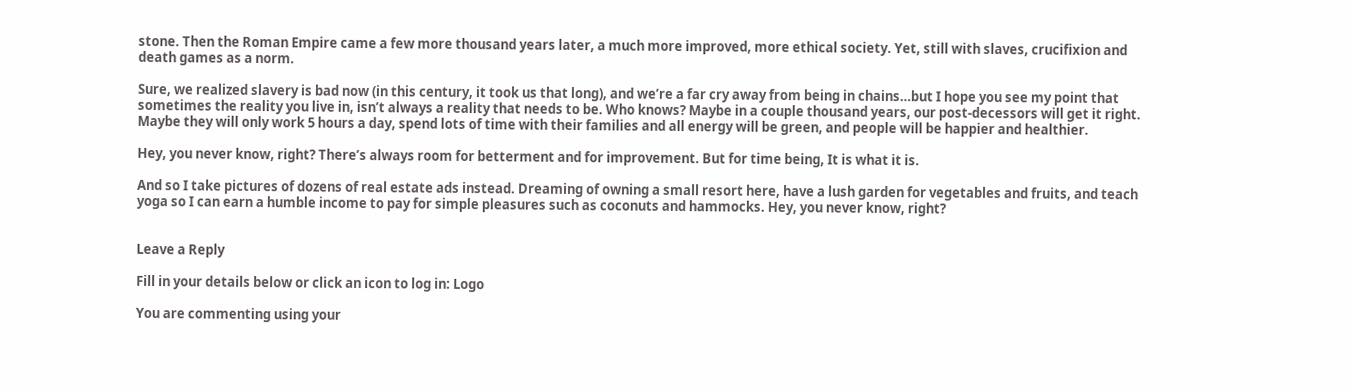stone. Then the Roman Empire came a few more thousand years later, a much more improved, more ethical society. Yet, still with slaves, crucifixion and death games as a norm.

Sure, we realized slavery is bad now (in this century, it took us that long), and we’re a far cry away from being in chains…but I hope you see my point that sometimes the reality you live in, isn’t always a reality that needs to be. Who knows? Maybe in a couple thousand years, our post-decessors will get it right. Maybe they will only work 5 hours a day, spend lots of time with their families and all energy will be green, and people will be happier and healthier.

Hey, you never know, right? There’s always room for betterment and for improvement. But for time being, It is what it is.

And so I take pictures of dozens of real estate ads instead. Dreaming of owning a small resort here, have a lush garden for vegetables and fruits, and teach yoga so I can earn a humble income to pay for simple pleasures such as coconuts and hammocks. Hey, you never know, right?


Leave a Reply

Fill in your details below or click an icon to log in: Logo

You are commenting using your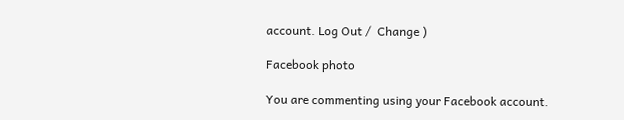account. Log Out /  Change )

Facebook photo

You are commenting using your Facebook account.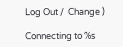Log Out /  Change )

Connecting to %s